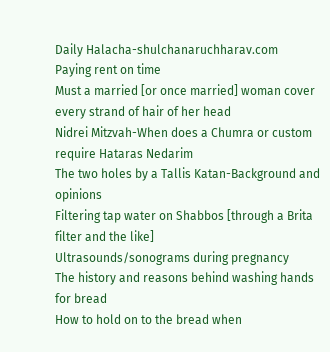Daily Halacha-shulchanaruchharav.com
Paying rent on time
Must a married [or once married] woman cover every strand of hair of her head
Nidrei Mitzvah-When does a Chumra or custom require Hataras Nedarim
The two holes by a Tallis Katan-Background and opinions
Filtering tap water on Shabbos [through a Brita filter and the like]
Ultrasounds/sonograms during pregnancy
The history and reasons behind washing hands for bread
How to hold on to the bread when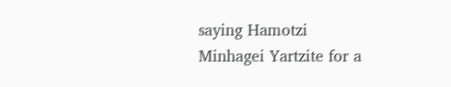saying Hamotzi
Minhagei Yartzite for a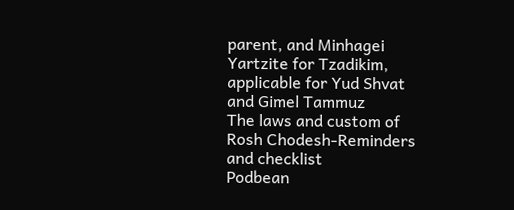parent, and Minhagei Yartzite for Tzadikim, applicable for Yud Shvat and Gimel Tammuz
The laws and custom of Rosh Chodesh-Reminders and checklist
Podbean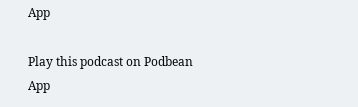App

Play this podcast on Podbean App